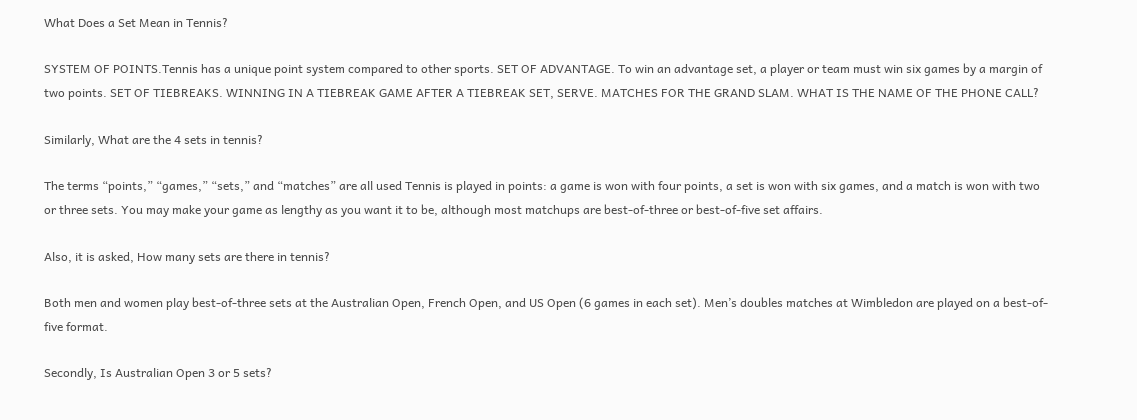What Does a Set Mean in Tennis?

SYSTEM OF POINTS.Tennis has a unique point system compared to other sports. SET OF ADVANTAGE. To win an advantage set, a player or team must win six games by a margin of two points. SET OF TIEBREAKS. WINNING IN A TIEBREAK GAME AFTER A TIEBREAK SET, SERVE. MATCHES FOR THE GRAND SLAM. WHAT IS THE NAME OF THE PHONE CALL?

Similarly, What are the 4 sets in tennis?

The terms “points,” “games,” “sets,” and “matches” are all used Tennis is played in points: a game is won with four points, a set is won with six games, and a match is won with two or three sets. You may make your game as lengthy as you want it to be, although most matchups are best-of-three or best-of-five set affairs.

Also, it is asked, How many sets are there in tennis?

Both men and women play best-of-three sets at the Australian Open, French Open, and US Open (6 games in each set). Men’s doubles matches at Wimbledon are played on a best-of-five format.

Secondly, Is Australian Open 3 or 5 sets?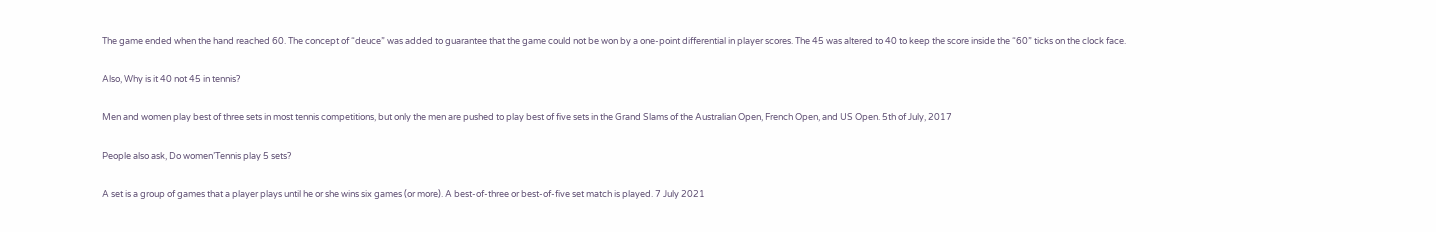The game ended when the hand reached 60. The concept of “deuce” was added to guarantee that the game could not be won by a one-point differential in player scores. The 45 was altered to 40 to keep the score inside the “60” ticks on the clock face.

Also, Why is it 40 not 45 in tennis?

Men and women play best of three sets in most tennis competitions, but only the men are pushed to play best of five sets in the Grand Slams of the Australian Open, French Open, and US Open. 5th of July, 2017

People also ask, Do women’Tennis play 5 sets?

A set is a group of games that a player plays until he or she wins six games (or more). A best-of-three or best-of-five set match is played. 7 July 2021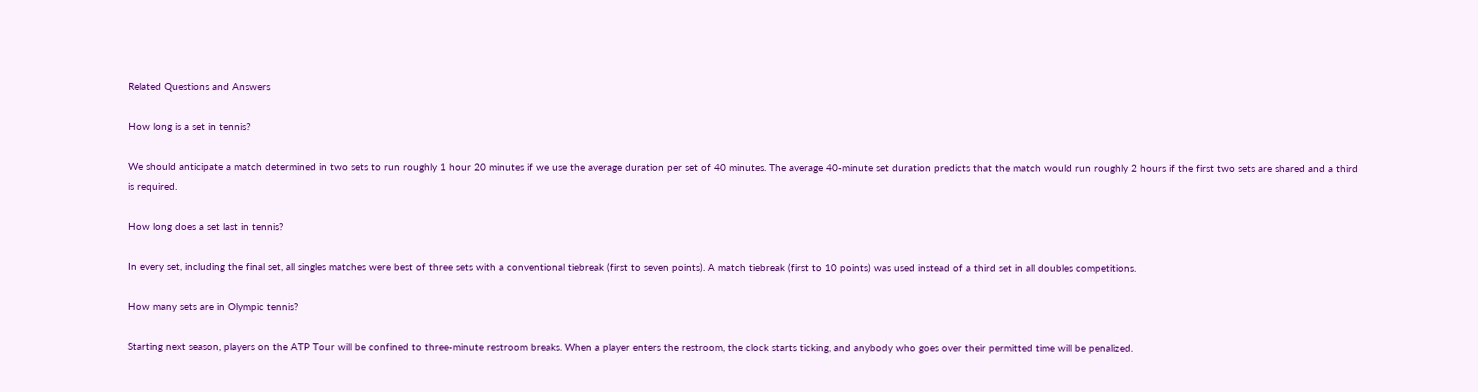Related Questions and Answers

How long is a set in tennis?

We should anticipate a match determined in two sets to run roughly 1 hour 20 minutes if we use the average duration per set of 40 minutes. The average 40-minute set duration predicts that the match would run roughly 2 hours if the first two sets are shared and a third is required.

How long does a set last in tennis?

In every set, including the final set, all singles matches were best of three sets with a conventional tiebreak (first to seven points). A match tiebreak (first to 10 points) was used instead of a third set in all doubles competitions.

How many sets are in Olympic tennis?

Starting next season, players on the ATP Tour will be confined to three-minute restroom breaks. When a player enters the restroom, the clock starts ticking, and anybody who goes over their permitted time will be penalized.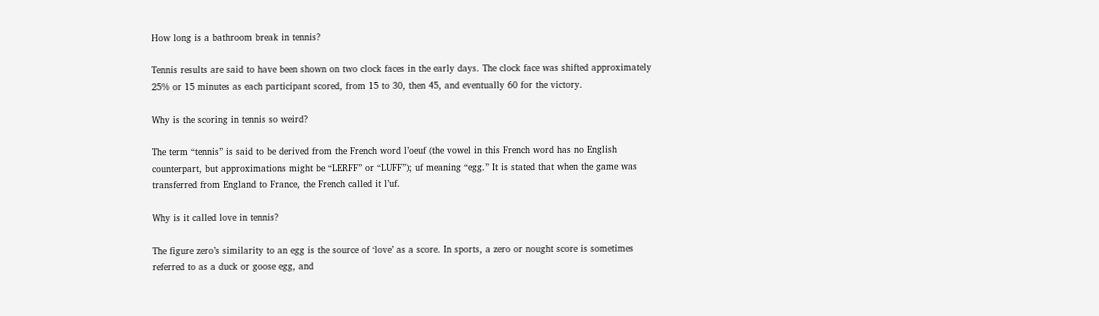How long is a bathroom break in tennis?

Tennis results are said to have been shown on two clock faces in the early days. The clock face was shifted approximately 25% or 15 minutes as each participant scored, from 15 to 30, then 45, and eventually 60 for the victory.

Why is the scoring in tennis so weird?

The term “tennis” is said to be derived from the French word l’oeuf (the vowel in this French word has no English counterpart, but approximations might be “LERFF” or “LUFF”); uf meaning “egg.” It is stated that when the game was transferred from England to France, the French called it l’uf.

Why is it called love in tennis?

The figure zero’s similarity to an egg is the source of ‘love’ as a score. In sports, a zero or nought score is sometimes referred to as a duck or goose egg, and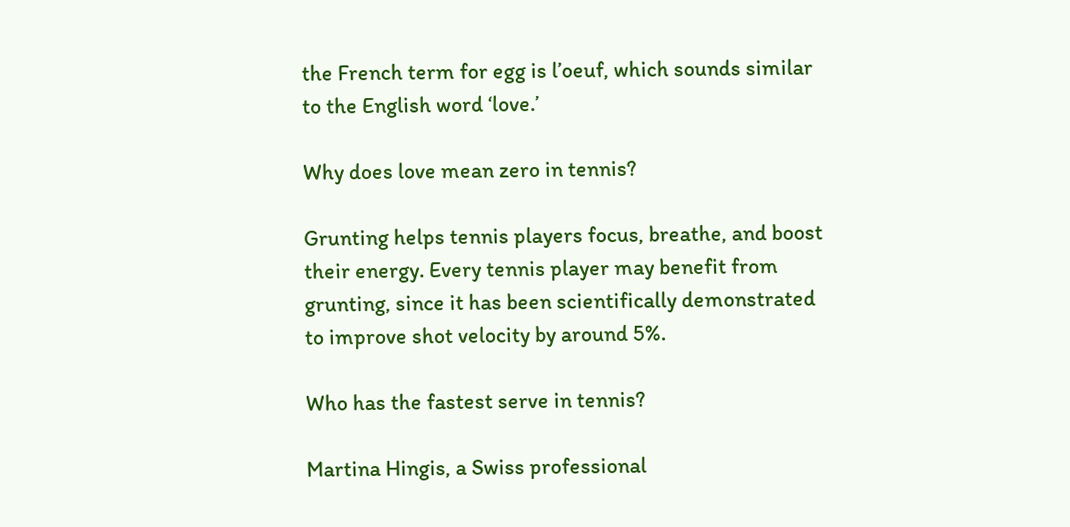the French term for egg is l’oeuf, which sounds similar to the English word ‘love.’

Why does love mean zero in tennis?

Grunting helps tennis players focus, breathe, and boost their energy. Every tennis player may benefit from grunting, since it has been scientifically demonstrated to improve shot velocity by around 5%.

Who has the fastest serve in tennis?

Martina Hingis, a Swiss professional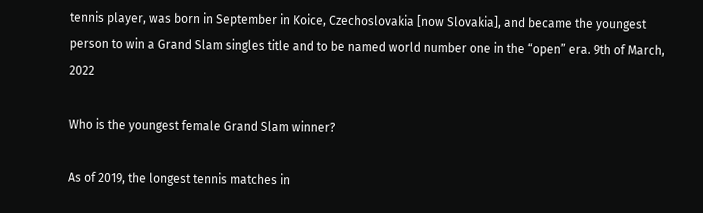tennis player, was born in September in Koice, Czechoslovakia [now Slovakia], and became the youngest person to win a Grand Slam singles title and to be named world number one in the “open” era. 9th of March, 2022

Who is the youngest female Grand Slam winner?

As of 2019, the longest tennis matches in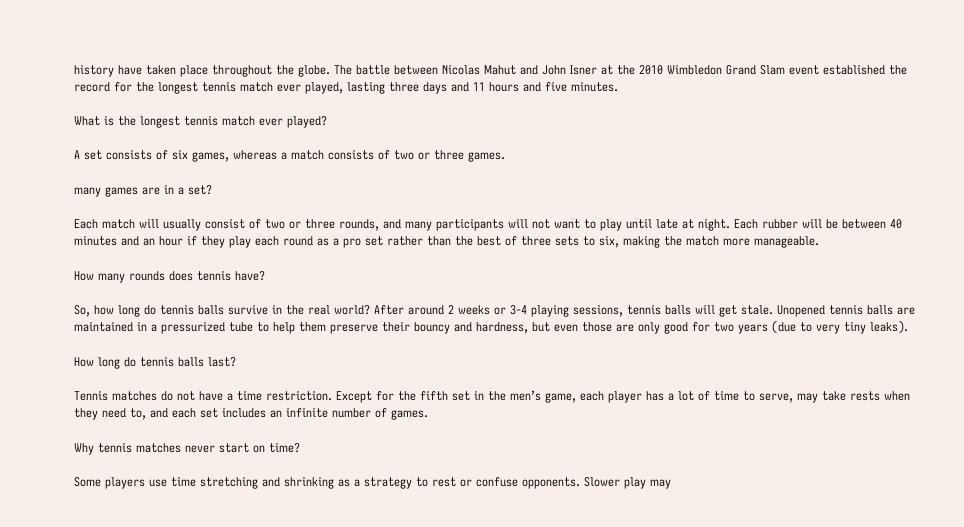history have taken place throughout the globe. The battle between Nicolas Mahut and John Isner at the 2010 Wimbledon Grand Slam event established the record for the longest tennis match ever played, lasting three days and 11 hours and five minutes.

What is the longest tennis match ever played?

A set consists of six games, whereas a match consists of two or three games.

many games are in a set?

Each match will usually consist of two or three rounds, and many participants will not want to play until late at night. Each rubber will be between 40 minutes and an hour if they play each round as a pro set rather than the best of three sets to six, making the match more manageable.

How many rounds does tennis have?

So, how long do tennis balls survive in the real world? After around 2 weeks or 3-4 playing sessions, tennis balls will get stale. Unopened tennis balls are maintained in a pressurized tube to help them preserve their bouncy and hardness, but even those are only good for two years (due to very tiny leaks).

How long do tennis balls last?

Tennis matches do not have a time restriction. Except for the fifth set in the men’s game, each player has a lot of time to serve, may take rests when they need to, and each set includes an infinite number of games.

Why tennis matches never start on time?

Some players use time stretching and shrinking as a strategy to rest or confuse opponents. Slower play may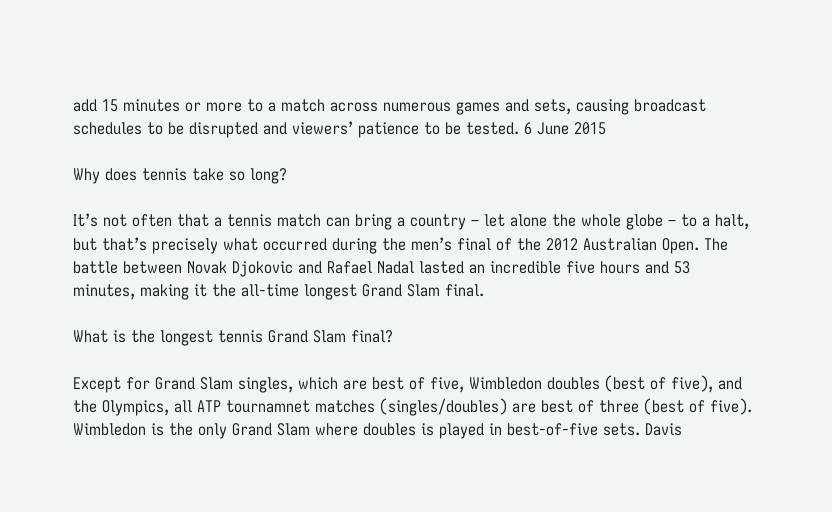add 15 minutes or more to a match across numerous games and sets, causing broadcast schedules to be disrupted and viewers’ patience to be tested. 6 June 2015

Why does tennis take so long?

It’s not often that a tennis match can bring a country – let alone the whole globe – to a halt, but that’s precisely what occurred during the men’s final of the 2012 Australian Open. The battle between Novak Djokovic and Rafael Nadal lasted an incredible five hours and 53 minutes, making it the all-time longest Grand Slam final.

What is the longest tennis Grand Slam final?

Except for Grand Slam singles, which are best of five, Wimbledon doubles (best of five), and the Olympics, all ATP tournamnet matches (singles/doubles) are best of three (best of five). Wimbledon is the only Grand Slam where doubles is played in best-of-five sets. Davis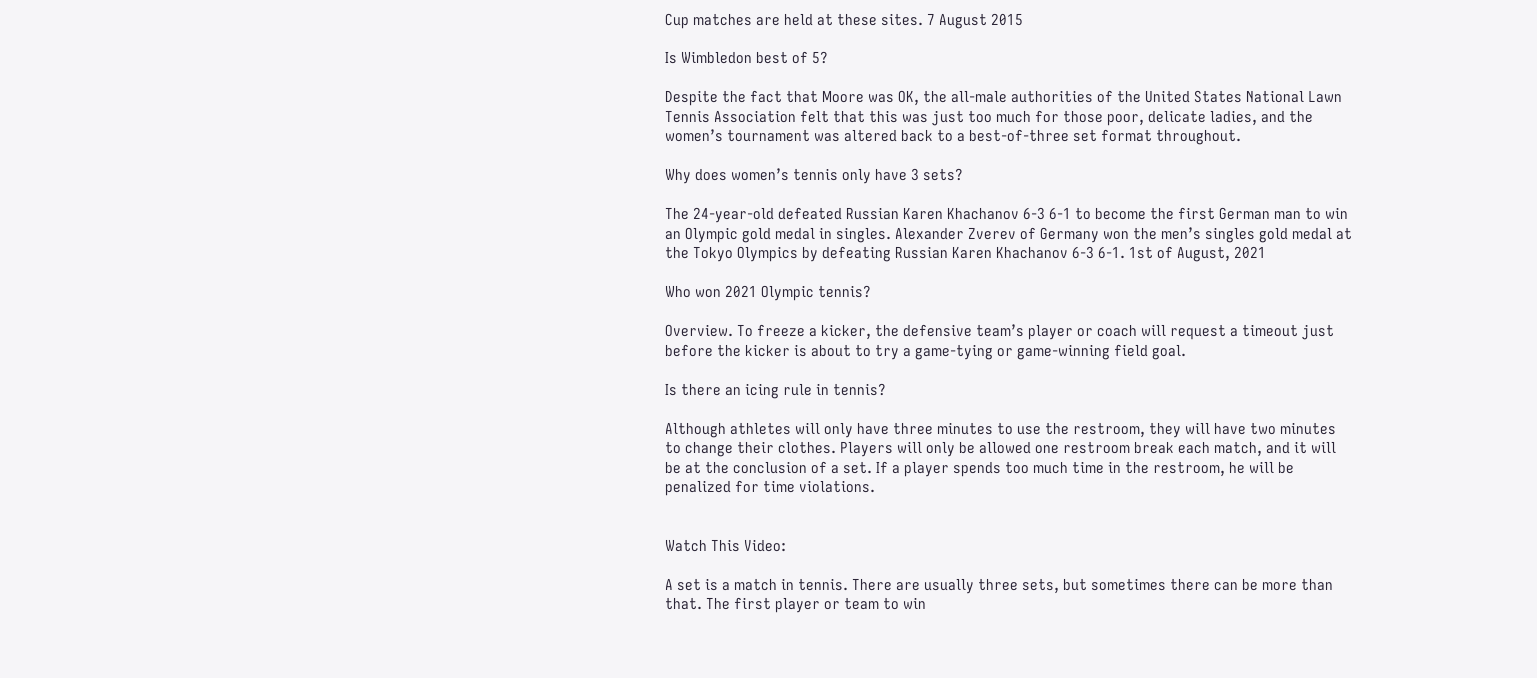Cup matches are held at these sites. 7 August 2015

Is Wimbledon best of 5?

Despite the fact that Moore was OK, the all-male authorities of the United States National Lawn Tennis Association felt that this was just too much for those poor, delicate ladies, and the women’s tournament was altered back to a best-of-three set format throughout.

Why does women’s tennis only have 3 sets?

The 24-year-old defeated Russian Karen Khachanov 6-3 6-1 to become the first German man to win an Olympic gold medal in singles. Alexander Zverev of Germany won the men’s singles gold medal at the Tokyo Olympics by defeating Russian Karen Khachanov 6-3 6-1. 1st of August, 2021

Who won 2021 Olympic tennis?

Overview. To freeze a kicker, the defensive team’s player or coach will request a timeout just before the kicker is about to try a game-tying or game-winning field goal.

Is there an icing rule in tennis?

Although athletes will only have three minutes to use the restroom, they will have two minutes to change their clothes. Players will only be allowed one restroom break each match, and it will be at the conclusion of a set. If a player spends too much time in the restroom, he will be penalized for time violations.


Watch This Video:

A set is a match in tennis. There are usually three sets, but sometimes there can be more than that. The first player or team to win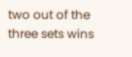two out of the three sets wins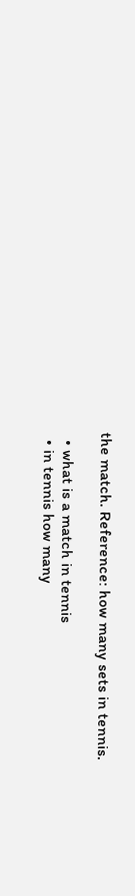the match. Reference: how many sets in tennis.

  • what is a match in tennis
  • in tennis how many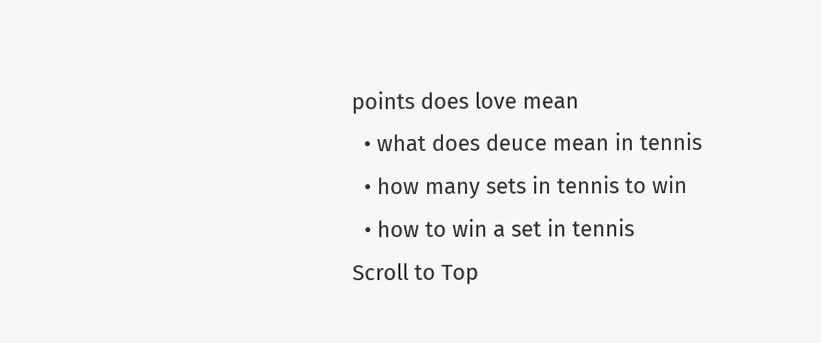points does love mean
  • what does deuce mean in tennis
  • how many sets in tennis to win
  • how to win a set in tennis
Scroll to Top